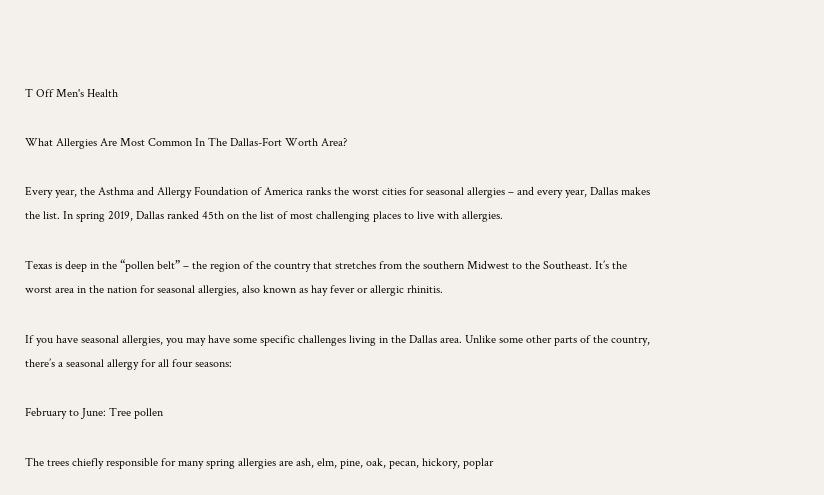T Off Men's Health

What Allergies Are Most Common In The Dallas-Fort Worth Area?

Every year, the Asthma and Allergy Foundation of America ranks the worst cities for seasonal allergies – and every year, Dallas makes the list. In spring 2019, Dallas ranked 45th on the list of most challenging places to live with allergies.

Texas is deep in the “pollen belt” – the region of the country that stretches from the southern Midwest to the Southeast. It’s the worst area in the nation for seasonal allergies, also known as hay fever or allergic rhinitis.

If you have seasonal allergies, you may have some specific challenges living in the Dallas area. Unlike some other parts of the country, there’s a seasonal allergy for all four seasons:

February to June: Tree pollen

The trees chiefly responsible for many spring allergies are ash, elm, pine, oak, pecan, hickory, poplar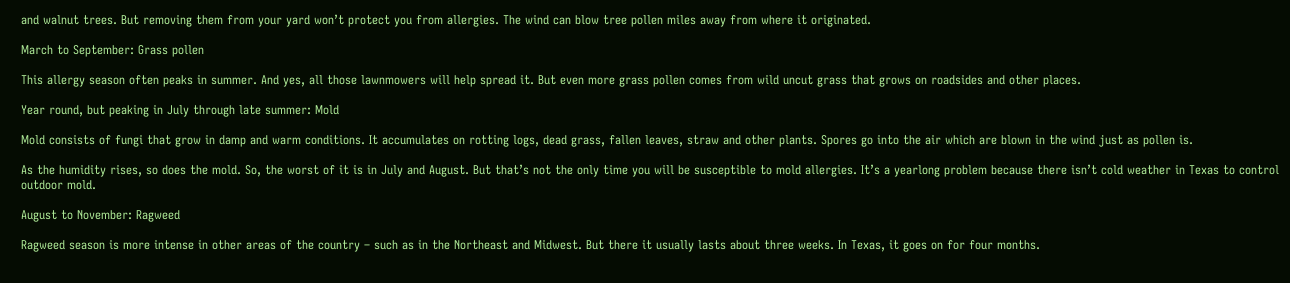and walnut trees. But removing them from your yard won’t protect you from allergies. The wind can blow tree pollen miles away from where it originated.

March to September: Grass pollen

This allergy season often peaks in summer. And yes, all those lawnmowers will help spread it. But even more grass pollen comes from wild uncut grass that grows on roadsides and other places.

Year round, but peaking in July through late summer: Mold

Mold consists of fungi that grow in damp and warm conditions. It accumulates on rotting logs, dead grass, fallen leaves, straw and other plants. Spores go into the air which are blown in the wind just as pollen is.

As the humidity rises, so does the mold. So, the worst of it is in July and August. But that’s not the only time you will be susceptible to mold allergies. It’s a yearlong problem because there isn’t cold weather in Texas to control outdoor mold.

August to November: Ragweed

Ragweed season is more intense in other areas of the country – such as in the Northeast and Midwest. But there it usually lasts about three weeks. In Texas, it goes on for four months.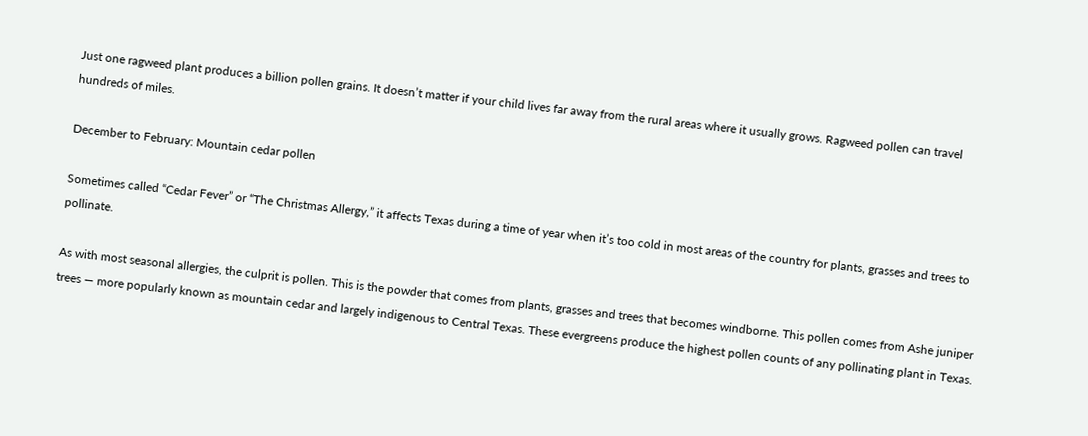Just one ragweed plant produces a billion pollen grains. It doesn’t matter if your child lives far away from the rural areas where it usually grows. Ragweed pollen can travel hundreds of miles.

December to February: Mountain cedar pollen

Sometimes called “Cedar Fever” or “The Christmas Allergy,” it affects Texas during a time of year when it’s too cold in most areas of the country for plants, grasses and trees to pollinate.

As with most seasonal allergies, the culprit is pollen. This is the powder that comes from plants, grasses and trees that becomes windborne. This pollen comes from Ashe juniper trees — more popularly known as mountain cedar and largely indigenous to Central Texas. These evergreens produce the highest pollen counts of any pollinating plant in Texas.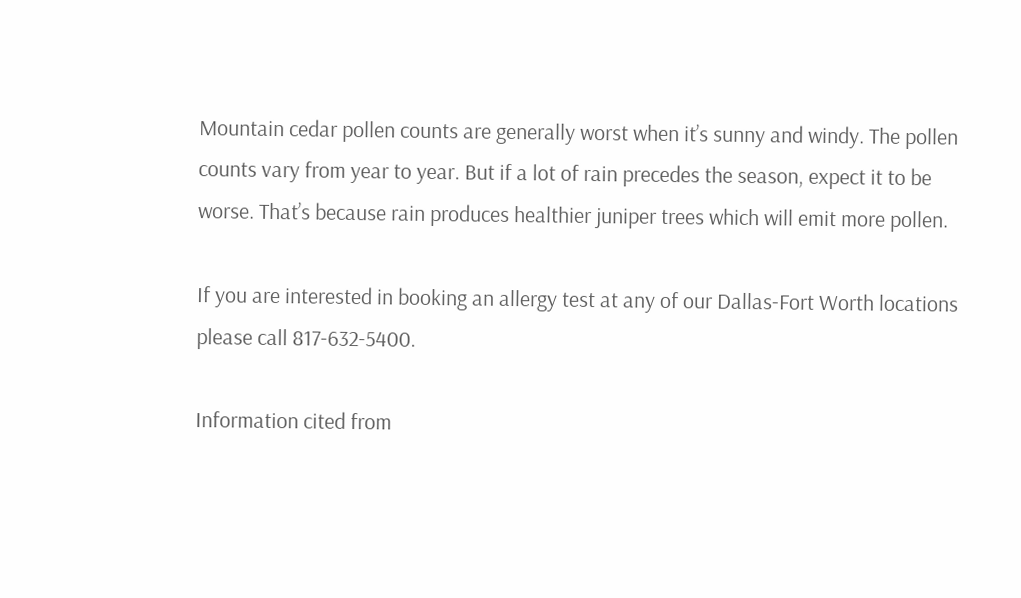Mountain cedar pollen counts are generally worst when it’s sunny and windy. The pollen counts vary from year to year. But if a lot of rain precedes the season, expect it to be worse. That’s because rain produces healthier juniper trees which will emit more pollen.

If you are interested in booking an allergy test at any of our Dallas-Fort Worth locations please call 817-632-5400.

Information cited from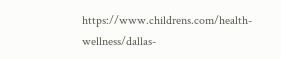https://www.childrens.com/health-wellness/dallas-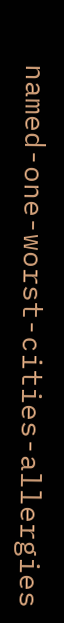named-one-worst-cities-allergies